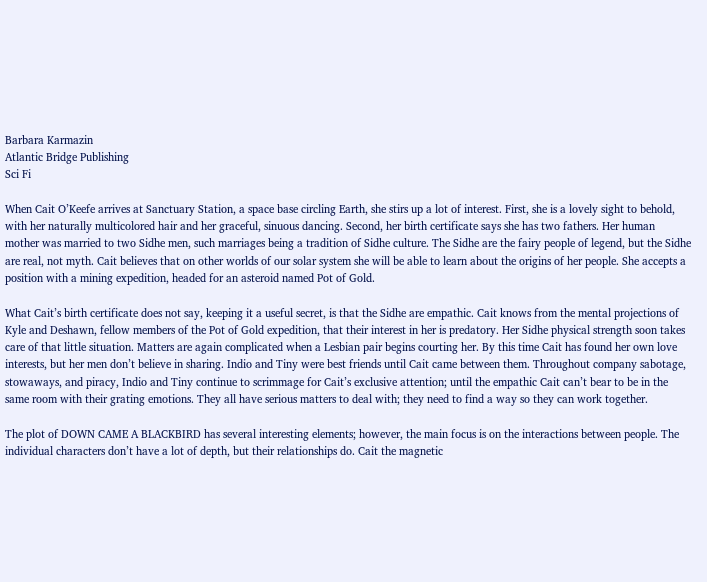Barbara Karmazin
Atlantic Bridge Publishing
Sci Fi

When Cait O’Keefe arrives at Sanctuary Station, a space base circling Earth, she stirs up a lot of interest. First, she is a lovely sight to behold, with her naturally multicolored hair and her graceful, sinuous dancing. Second, her birth certificate says she has two fathers. Her human mother was married to two Sidhe men, such marriages being a tradition of Sidhe culture. The Sidhe are the fairy people of legend, but the Sidhe are real, not myth. Cait believes that on other worlds of our solar system she will be able to learn about the origins of her people. She accepts a position with a mining expedition, headed for an asteroid named Pot of Gold.

What Cait’s birth certificate does not say, keeping it a useful secret, is that the Sidhe are empathic. Cait knows from the mental projections of Kyle and Deshawn, fellow members of the Pot of Gold expedition, that their interest in her is predatory. Her Sidhe physical strength soon takes care of that little situation. Matters are again complicated when a Lesbian pair begins courting her. By this time Cait has found her own love interests, but her men don’t believe in sharing. Indio and Tiny were best friends until Cait came between them. Throughout company sabotage, stowaways, and piracy, Indio and Tiny continue to scrimmage for Cait’s exclusive attention; until the empathic Cait can’t bear to be in the same room with their grating emotions. They all have serious matters to deal with; they need to find a way so they can work together.

The plot of DOWN CAME A BLACKBIRD has several interesting elements; however, the main focus is on the interactions between people. The individual characters don’t have a lot of depth, but their relationships do. Cait the magnetic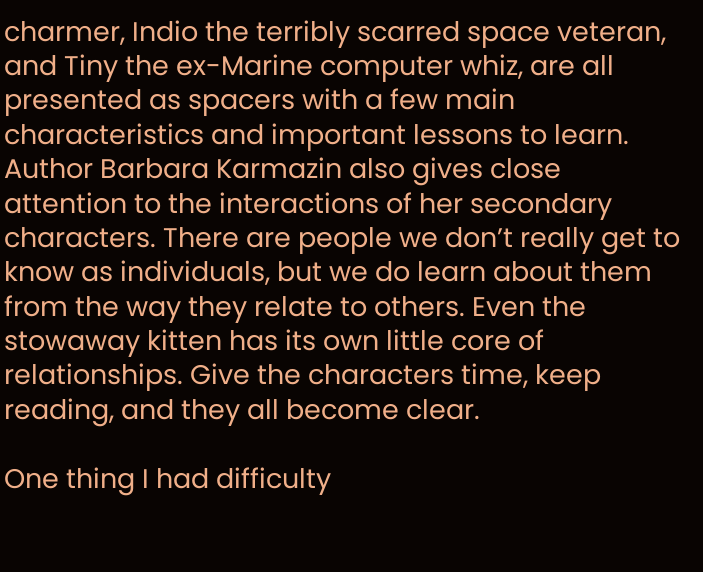charmer, Indio the terribly scarred space veteran, and Tiny the ex-Marine computer whiz, are all presented as spacers with a few main characteristics and important lessons to learn. Author Barbara Karmazin also gives close attention to the interactions of her secondary characters. There are people we don’t really get to know as individuals, but we do learn about them from the way they relate to others. Even the stowaway kitten has its own little core of relationships. Give the characters time, keep reading, and they all become clear.

One thing I had difficulty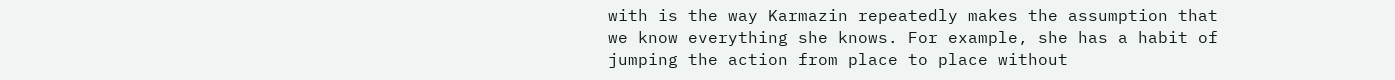with is the way Karmazin repeatedly makes the assumption that we know everything she knows. For example, she has a habit of jumping the action from place to place without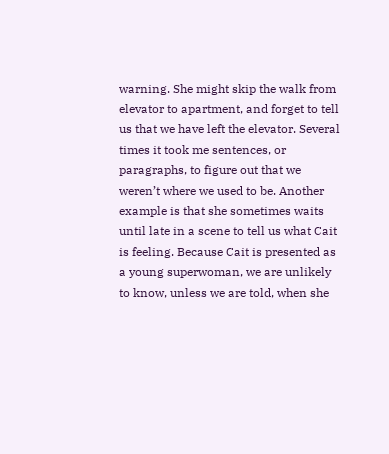warning. She might skip the walk from elevator to apartment, and forget to tell us that we have left the elevator. Several times it took me sentences, or paragraphs, to figure out that we weren’t where we used to be. Another example is that she sometimes waits until late in a scene to tell us what Cait is feeling. Because Cait is presented as a young superwoman, we are unlikely to know, unless we are told, when she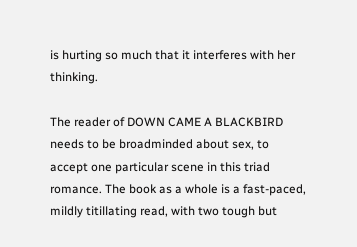is hurting so much that it interferes with her thinking.

The reader of DOWN CAME A BLACKBIRD needs to be broadminded about sex, to accept one particular scene in this triad romance. The book as a whole is a fast-paced, mildly titillating read, with two tough but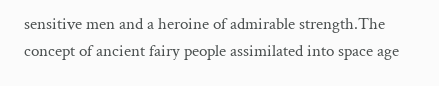sensitive men and a heroine of admirable strength.The concept of ancient fairy people assimilated into space age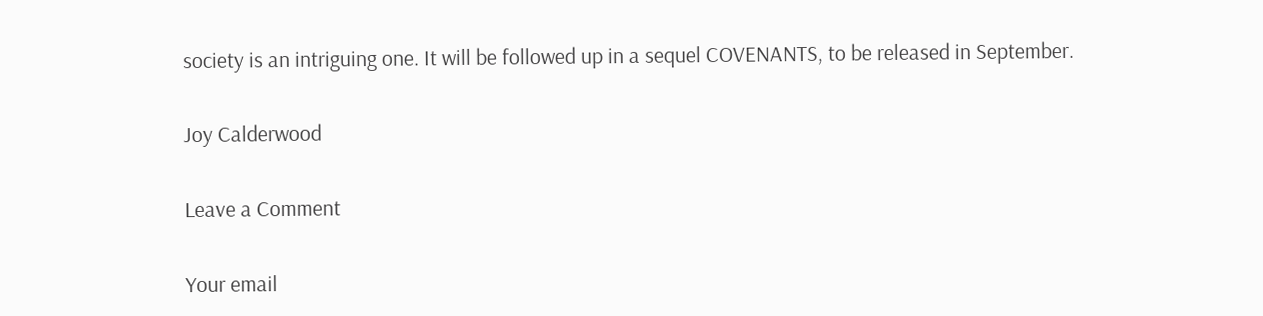society is an intriguing one. It will be followed up in a sequel COVENANTS, to be released in September.

Joy Calderwood

Leave a Comment

Your email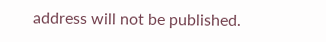address will not be published.